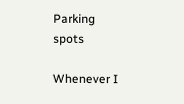Parking spots

Whenever I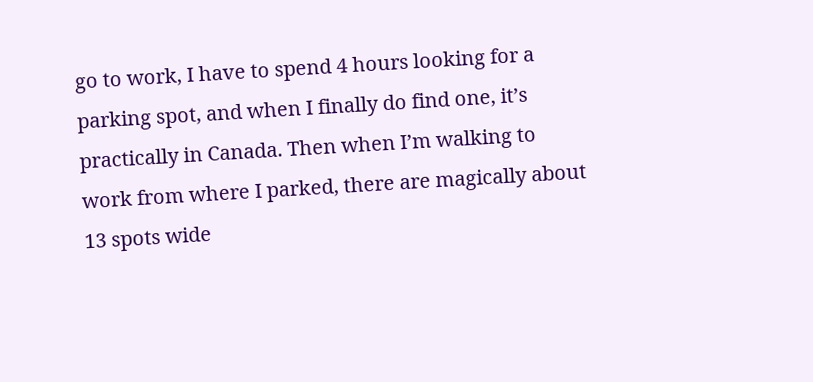go to work, I have to spend 4 hours looking for a parking spot, and when I finally do find one, it’s practically in Canada. Then when I’m walking to work from where I parked, there are magically about 13 spots wide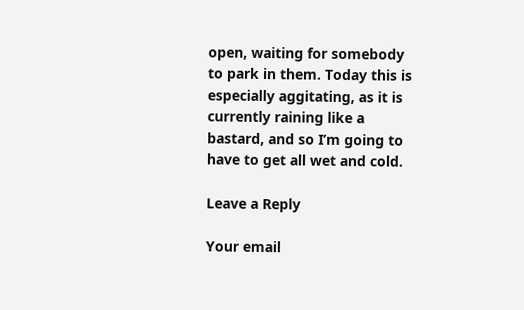open, waiting for somebody to park in them. Today this is especially aggitating, as it is currently raining like a bastard, and so I’m going to have to get all wet and cold.

Leave a Reply

Your email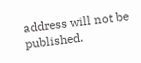address will not be published.